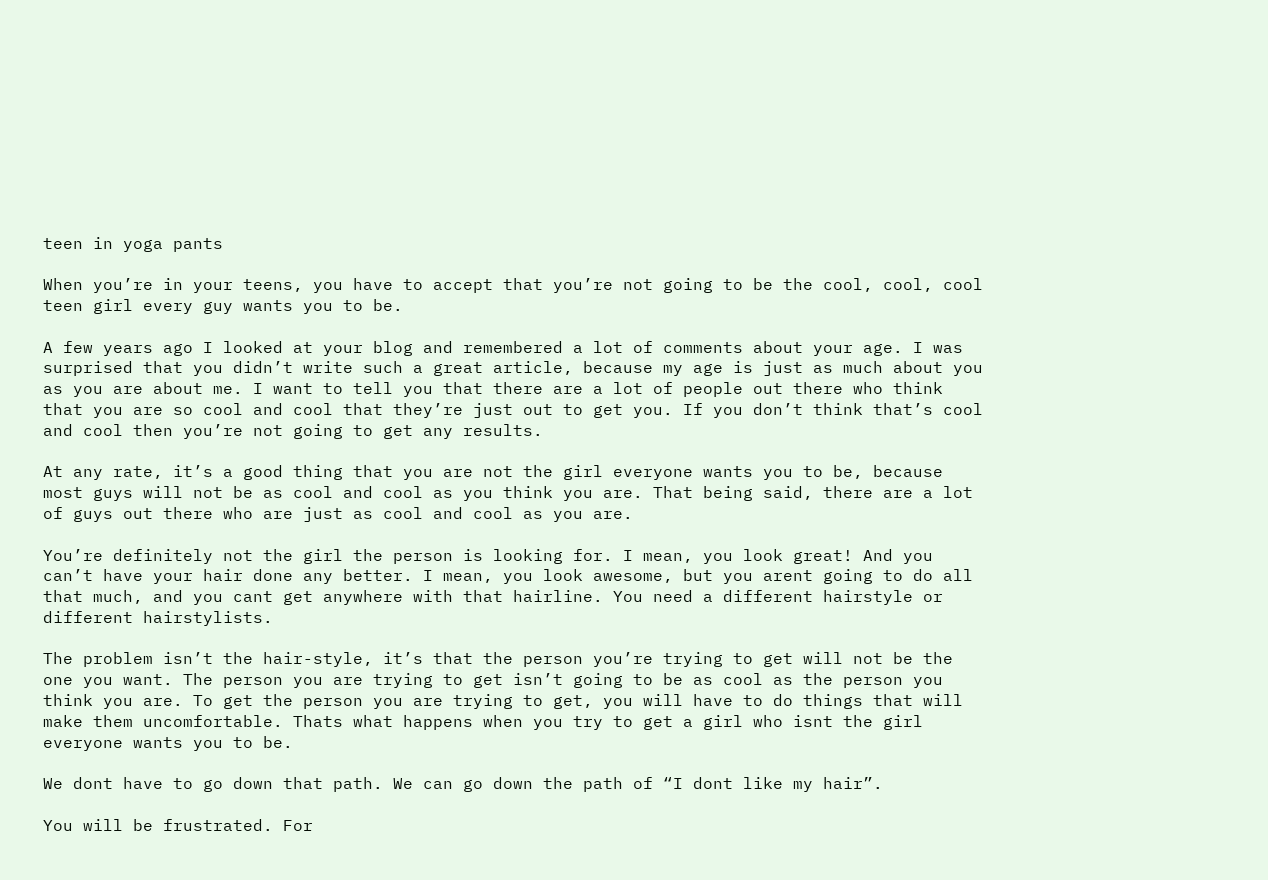teen in yoga pants

When you’re in your teens, you have to accept that you’re not going to be the cool, cool, cool teen girl every guy wants you to be.

A few years ago I looked at your blog and remembered a lot of comments about your age. I was surprised that you didn’t write such a great article, because my age is just as much about you as you are about me. I want to tell you that there are a lot of people out there who think that you are so cool and cool that they’re just out to get you. If you don’t think that’s cool and cool then you’re not going to get any results.

At any rate, it’s a good thing that you are not the girl everyone wants you to be, because most guys will not be as cool and cool as you think you are. That being said, there are a lot of guys out there who are just as cool and cool as you are.

You’re definitely not the girl the person is looking for. I mean, you look great! And you can’t have your hair done any better. I mean, you look awesome, but you arent going to do all that much, and you cant get anywhere with that hairline. You need a different hairstyle or different hairstylists.

The problem isn’t the hair-style, it’s that the person you’re trying to get will not be the one you want. The person you are trying to get isn’t going to be as cool as the person you think you are. To get the person you are trying to get, you will have to do things that will make them uncomfortable. Thats what happens when you try to get a girl who isnt the girl everyone wants you to be.

We dont have to go down that path. We can go down the path of “I dont like my hair”.

You will be frustrated. For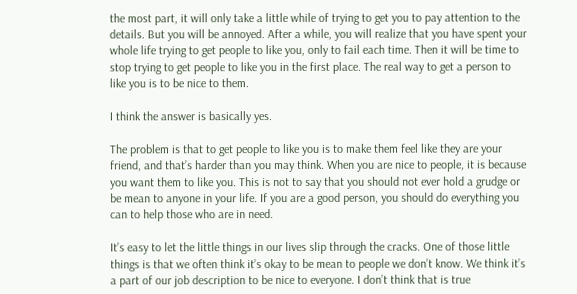the most part, it will only take a little while of trying to get you to pay attention to the details. But you will be annoyed. After a while, you will realize that you have spent your whole life trying to get people to like you, only to fail each time. Then it will be time to stop trying to get people to like you in the first place. The real way to get a person to like you is to be nice to them.

I think the answer is basically yes.

The problem is that to get people to like you is to make them feel like they are your friend, and that’s harder than you may think. When you are nice to people, it is because you want them to like you. This is not to say that you should not ever hold a grudge or be mean to anyone in your life. If you are a good person, you should do everything you can to help those who are in need.

It’s easy to let the little things in our lives slip through the cracks. One of those little things is that we often think it’s okay to be mean to people we don’t know. We think it’s a part of our job description to be nice to everyone. I don’t think that is true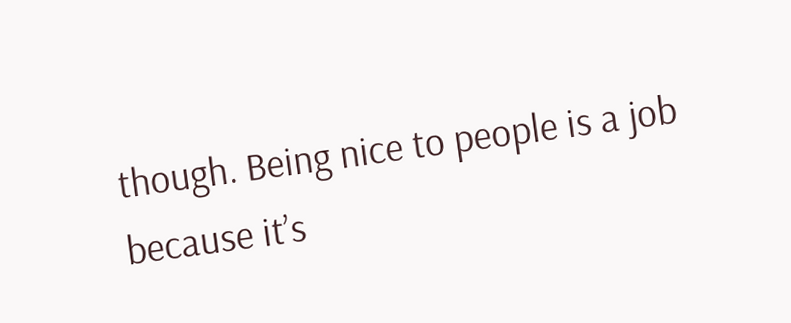though. Being nice to people is a job because it’s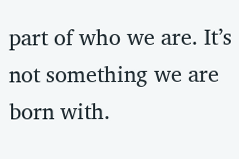part of who we are. It’s not something we are born with.